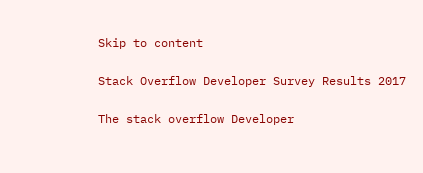Skip to content

Stack Overflow Developer Survey Results 2017

The stack overflow Developer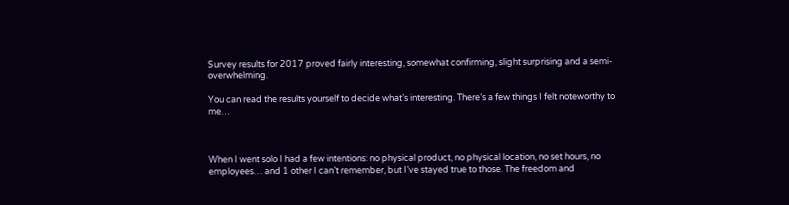Survey results for 2017 proved fairly interesting, somewhat confirming, slight surprising and a semi-overwhelming.

You can read the results yourself to decide what’s interesting. There’s a few things I felt noteworthy to me…



When I went solo I had a few intentions: no physical product, no physical location, no set hours, no employees… and 1 other I can’t remember, but I’ve stayed true to those. The freedom and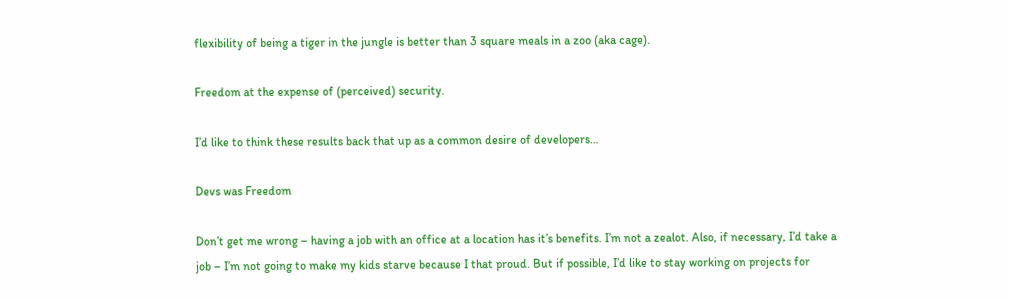flexibility of being a tiger in the jungle is better than 3 square meals in a zoo (aka cage).

Freedom at the expense of (perceived) security.

I’d like to think these results back that up as a common desire of developers…

Devs was Freedom

Don’t get me wrong – having a job with an office at a location has it’s benefits. I’m not a zealot. Also, if necessary, I’d take a job – I’m not going to make my kids starve because I that proud. But if possible, I’d like to stay working on projects for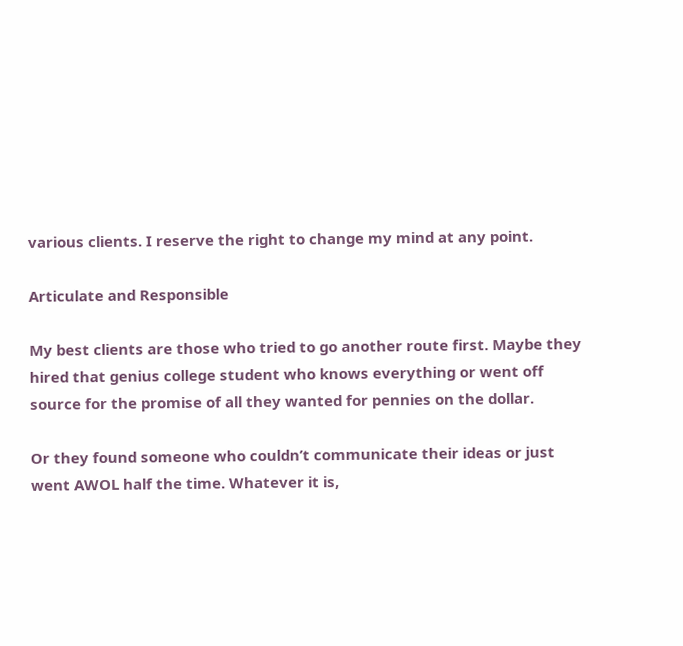various clients. I reserve the right to change my mind at any point.

Articulate and Responsible

My best clients are those who tried to go another route first. Maybe they hired that genius college student who knows everything or went off source for the promise of all they wanted for pennies on the dollar.

Or they found someone who couldn’t communicate their ideas or just went AWOL half the time. Whatever it is,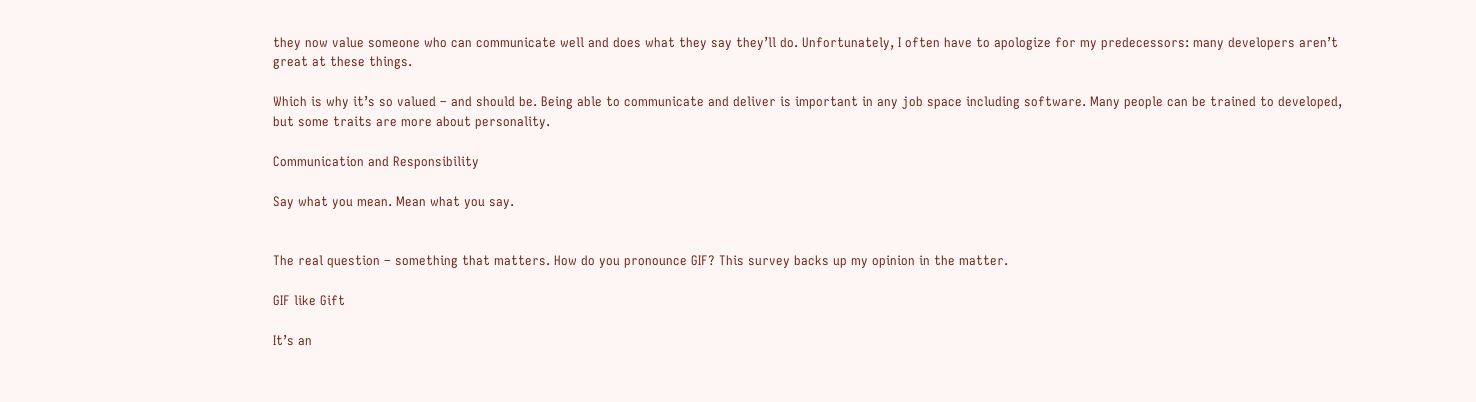they now value someone who can communicate well and does what they say they’ll do. Unfortunately, I often have to apologize for my predecessors: many developers aren’t great at these things.

Which is why it’s so valued – and should be. Being able to communicate and deliver is important in any job space including software. Many people can be trained to developed, but some traits are more about personality.

Communication and Responsibility

Say what you mean. Mean what you say.


The real question – something that matters. How do you pronounce GIF? This survey backs up my opinion in the matter.

GIF like Gift

It’s an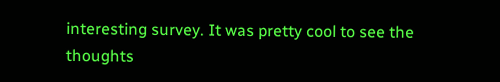interesting survey. It was pretty cool to see the thoughts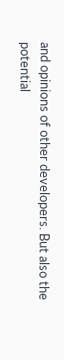and opinions of other developers. But also the potential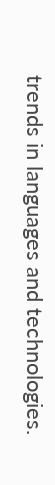trends in languages and technologies.